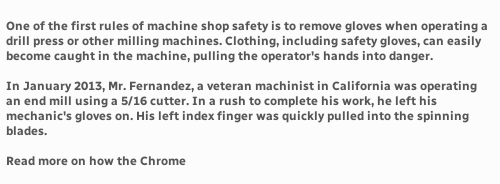One of the first rules of machine shop safety is to remove gloves when operating a drill press or other milling machines. Clothing, including safety gloves, can easily become caught in the machine, pulling the operator's hands into danger.

In January 2013, Mr. Fernandez, a veteran machinist in California was operating an end mill using a 5/16 cutter. In a rush to complete his work, he left his mechanic's gloves on. His left index finger was quickly pulled into the spinning blades.

Read more on how the Chrome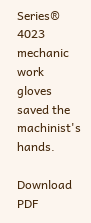Series® 4023 mechanic work gloves saved the machinist's hands.

Download PDF